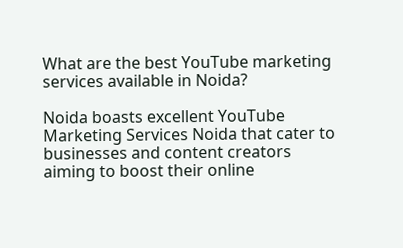What are the best YouTube marketing services available in Noida?

Noida boasts excellent YouTube Marketing Services Noida that cater to businesses and content creators aiming to boost their online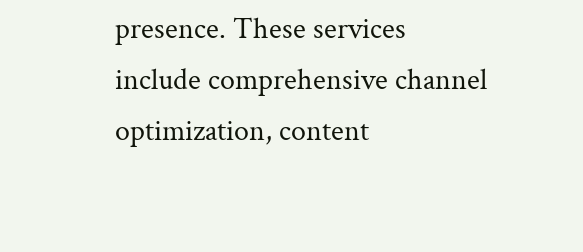presence. These services include comprehensive channel optimization, content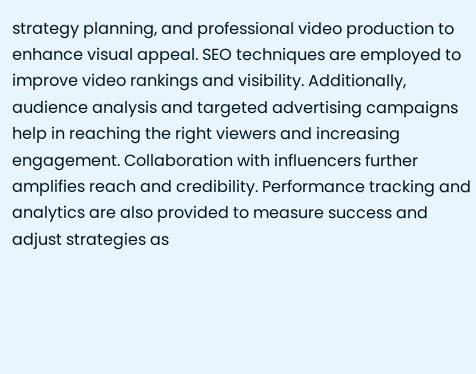strategy planning, and professional video production to enhance visual appeal. SEO techniques are employed to improve video rankings and visibility. Additionally, audience analysis and targeted advertising campaigns help in reaching the right viewers and increasing engagement. Collaboration with influencers further amplifies reach and credibility. Performance tracking and analytics are also provided to measure success and adjust strategies as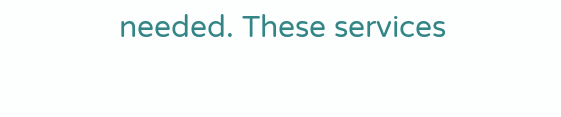needed. These services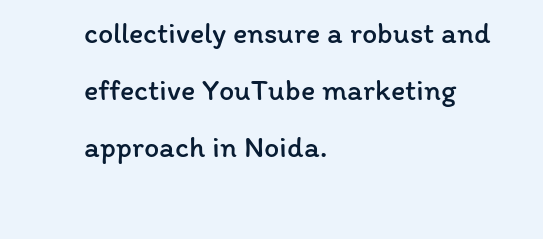collectively ensure a robust and effective YouTube marketing approach in Noida.